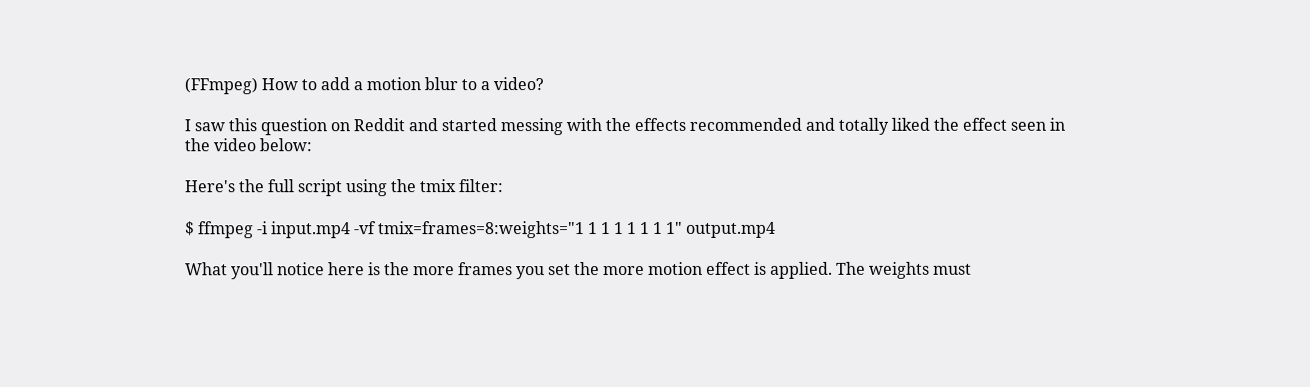(FFmpeg) How to add a motion blur to a video?

I saw this question on Reddit and started messing with the effects recommended and totally liked the effect seen in the video below:

Here's the full script using the tmix filter:

$ ffmpeg -i input.mp4 -vf tmix=frames=8:weights="1 1 1 1 1 1 1 1" output.mp4

What you'll notice here is the more frames you set the more motion effect is applied. The weights must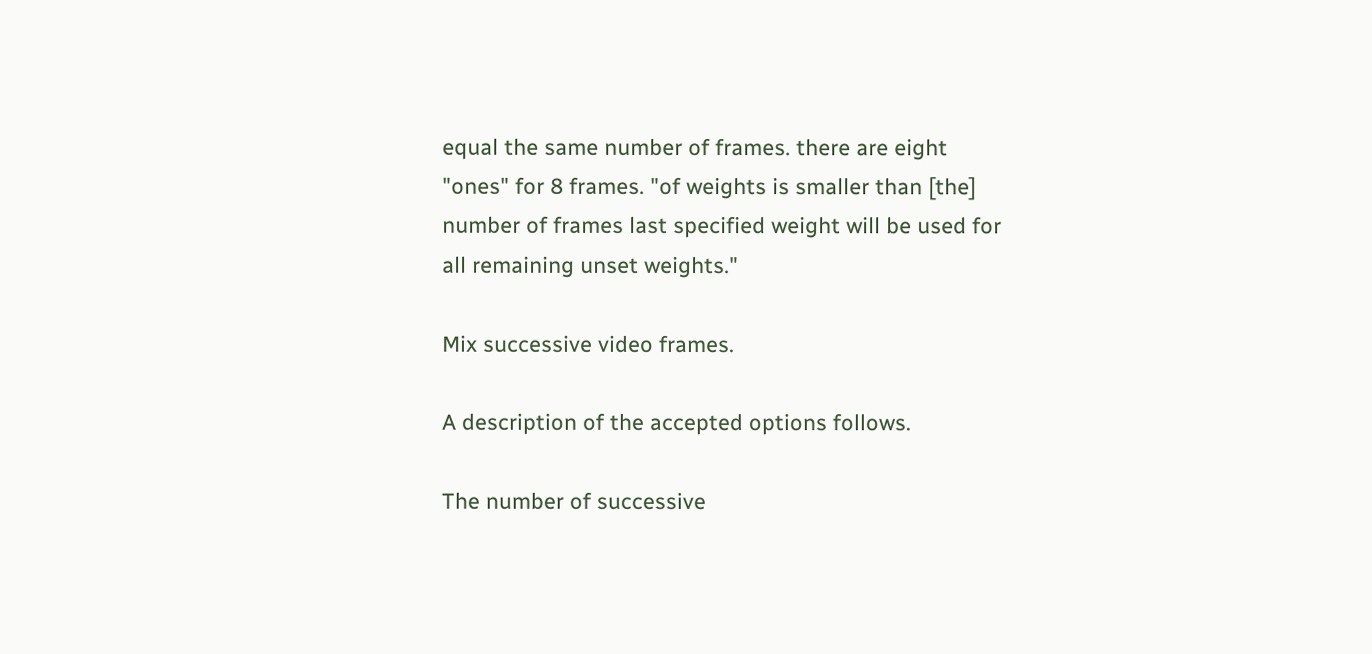equal the same number of frames. there are eight "ones" for 8 frames. "of weights is smaller than [the] number of frames last specified weight will be used for all remaining unset weights."

Mix successive video frames.

A description of the accepted options follows.

The number of successive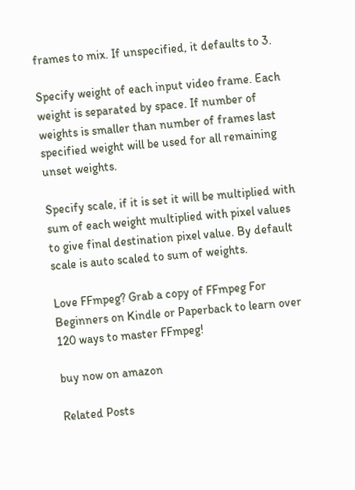frames to mix. If unspecified, it defaults to 3.

Specify weight of each input video frame. Each weight is separated by space. If number of weights is smaller than number of frames last specified weight will be used for all remaining unset weights.

Specify scale, if it is set it will be multiplied with sum of each weight multiplied with pixel values to give final destination pixel value. By default scale is auto scaled to sum of weights.

Love FFmpeg? Grab a copy of FFmpeg For Beginners on Kindle or Paperback to learn over 120 ways to master FFmpeg!

buy now on amazon

Related Posts